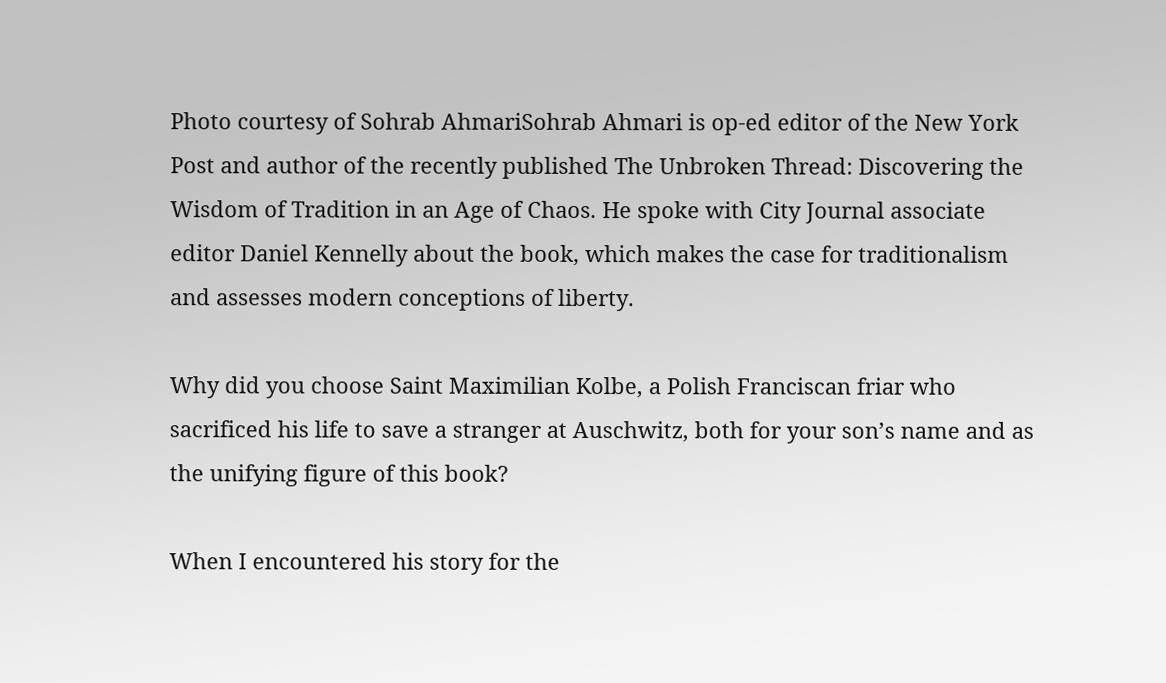Photo courtesy of Sohrab AhmariSohrab Ahmari is op-ed editor of the New York Post and author of the recently published The Unbroken Thread: Discovering the Wisdom of Tradition in an Age of Chaos. He spoke with City Journal associate editor Daniel Kennelly about the book, which makes the case for traditionalism and assesses modern conceptions of liberty.

Why did you choose Saint Maximilian Kolbe, a Polish Franciscan friar who sacrificed his life to save a stranger at Auschwitz, both for your son’s name and as the unifying figure of this book?

When I encountered his story for the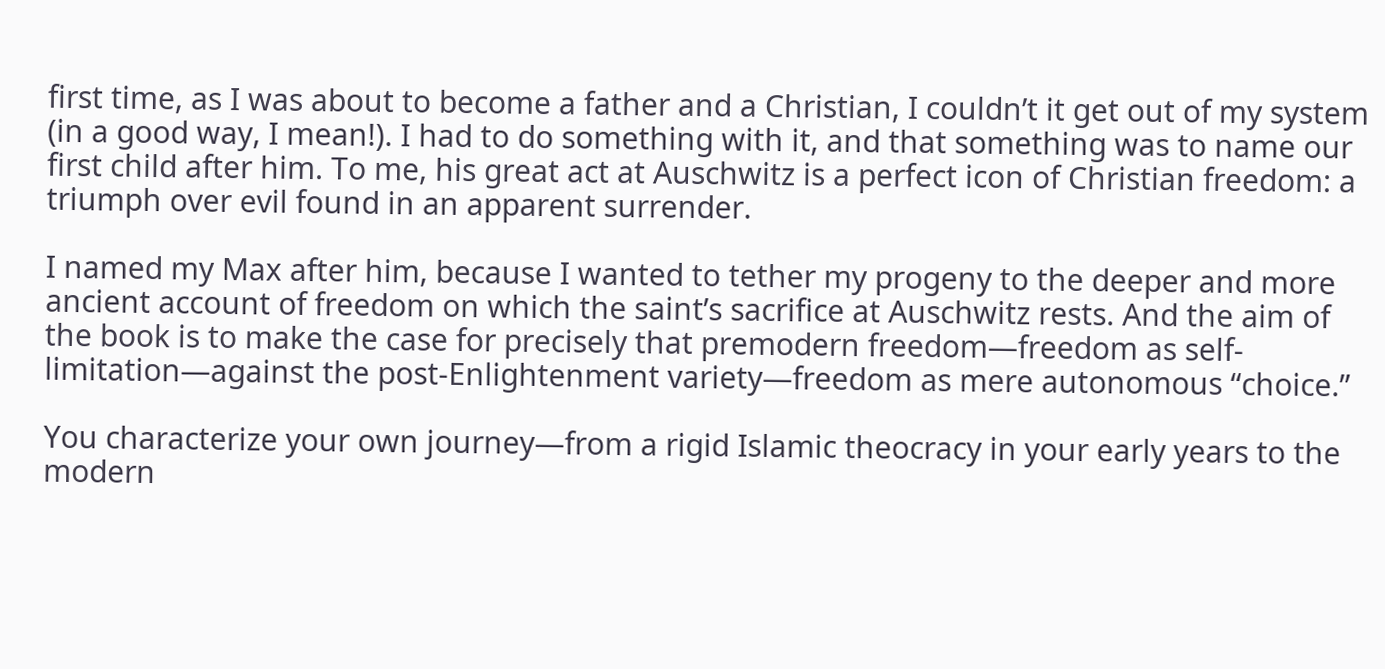first time, as I was about to become a father and a Christian, I couldn’t it get out of my system (in a good way, I mean!). I had to do something with it, and that something was to name our first child after him. To me, his great act at Auschwitz is a perfect icon of Christian freedom: a triumph over evil found in an apparent surrender.

I named my Max after him, because I wanted to tether my progeny to the deeper and more ancient account of freedom on which the saint’s sacrifice at Auschwitz rests. And the aim of the book is to make the case for precisely that premodern freedom—freedom as self-limitation—against the post-Enlightenment variety—freedom as mere autonomous “choice.”

You characterize your own journey—from a rigid Islamic theocracy in your early years to the modern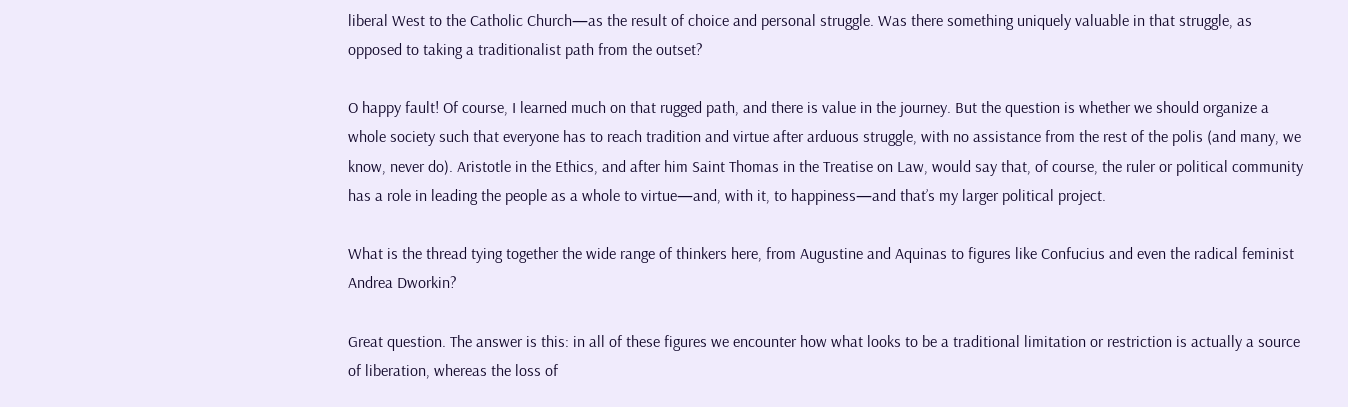liberal West to the Catholic Church—as the result of choice and personal struggle. Was there something uniquely valuable in that struggle, as opposed to taking a traditionalist path from the outset?

O happy fault! Of course, I learned much on that rugged path, and there is value in the journey. But the question is whether we should organize a whole society such that everyone has to reach tradition and virtue after arduous struggle, with no assistance from the rest of the polis (and many, we know, never do). Aristotle in the Ethics, and after him Saint Thomas in the Treatise on Law, would say that, of course, the ruler or political community has a role in leading the people as a whole to virtue—and, with it, to happiness—and that’s my larger political project.

What is the thread tying together the wide range of thinkers here, from Augustine and Aquinas to figures like Confucius and even the radical feminist Andrea Dworkin?

Great question. The answer is this: in all of these figures we encounter how what looks to be a traditional limitation or restriction is actually a source of liberation, whereas the loss of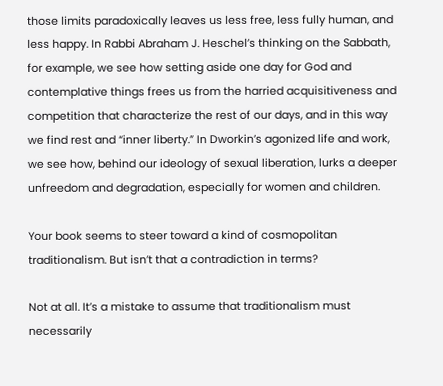those limits paradoxically leaves us less free, less fully human, and less happy. In Rabbi Abraham J. Heschel’s thinking on the Sabbath, for example, we see how setting aside one day for God and contemplative things frees us from the harried acquisitiveness and competition that characterize the rest of our days, and in this way we find rest and “inner liberty.” In Dworkin’s agonized life and work, we see how, behind our ideology of sexual liberation, lurks a deeper unfreedom and degradation, especially for women and children.

Your book seems to steer toward a kind of cosmopolitan traditionalism. But isn’t that a contradiction in terms?

Not at all. It’s a mistake to assume that traditionalism must necessarily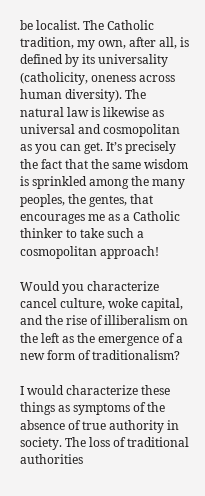be localist. The Catholic tradition, my own, after all, is defined by its universality (catholicity, oneness across human diversity). The natural law is likewise as universal and cosmopolitan as you can get. It’s precisely the fact that the same wisdom is sprinkled among the many peoples, the gentes, that encourages me as a Catholic thinker to take such a cosmopolitan approach!

Would you characterize cancel culture, woke capital, and the rise of illiberalism on the left as the emergence of a new form of traditionalism?

I would characterize these things as symptoms of the absence of true authority in society. The loss of traditional authorities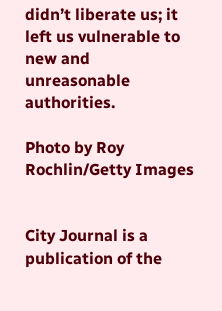didn’t liberate us; it left us vulnerable to new and unreasonable authorities.

Photo by Roy Rochlin/Getty Images


City Journal is a publication of the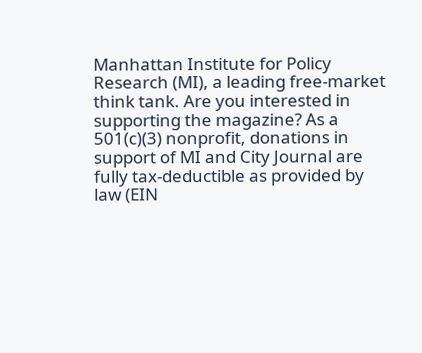Manhattan Institute for Policy Research (MI), a leading free-market think tank. Are you interested in supporting the magazine? As a 501(c)(3) nonprofit, donations in support of MI and City Journal are fully tax-deductible as provided by law (EIN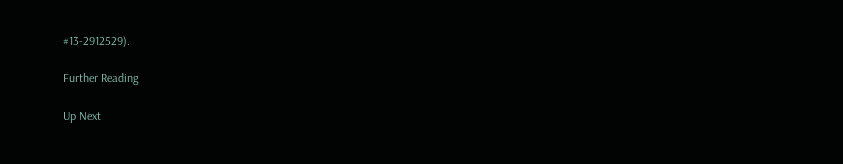#13-2912529).

Further Reading

Up Next